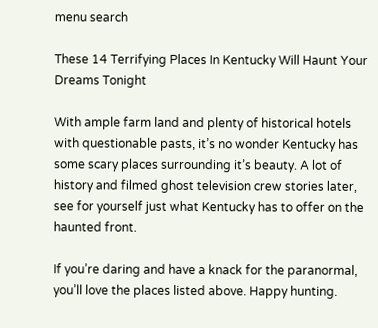menu search

These 14 Terrifying Places In Kentucky Will Haunt Your Dreams Tonight

With ample farm land and plenty of historical hotels with questionable pasts, it’s no wonder Kentucky has some scary places surrounding it’s beauty. A lot of history and filmed ghost television crew stories later, see for yourself just what Kentucky has to offer on the haunted front.

If you’re daring and have a knack for the paranormal, you’ll love the places listed above. Happy hunting.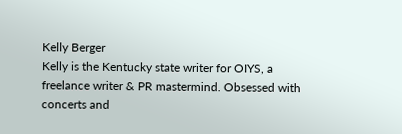Kelly Berger
Kelly is the Kentucky state writer for OIYS, a freelance writer & PR mastermind. Obsessed with concerts and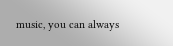music, you can always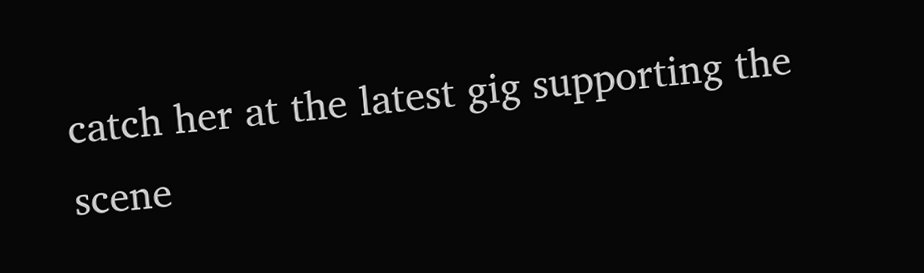catch her at the latest gig supporting the scene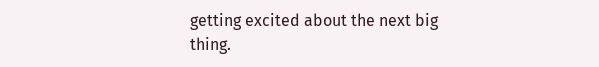getting excited about the next big thing.